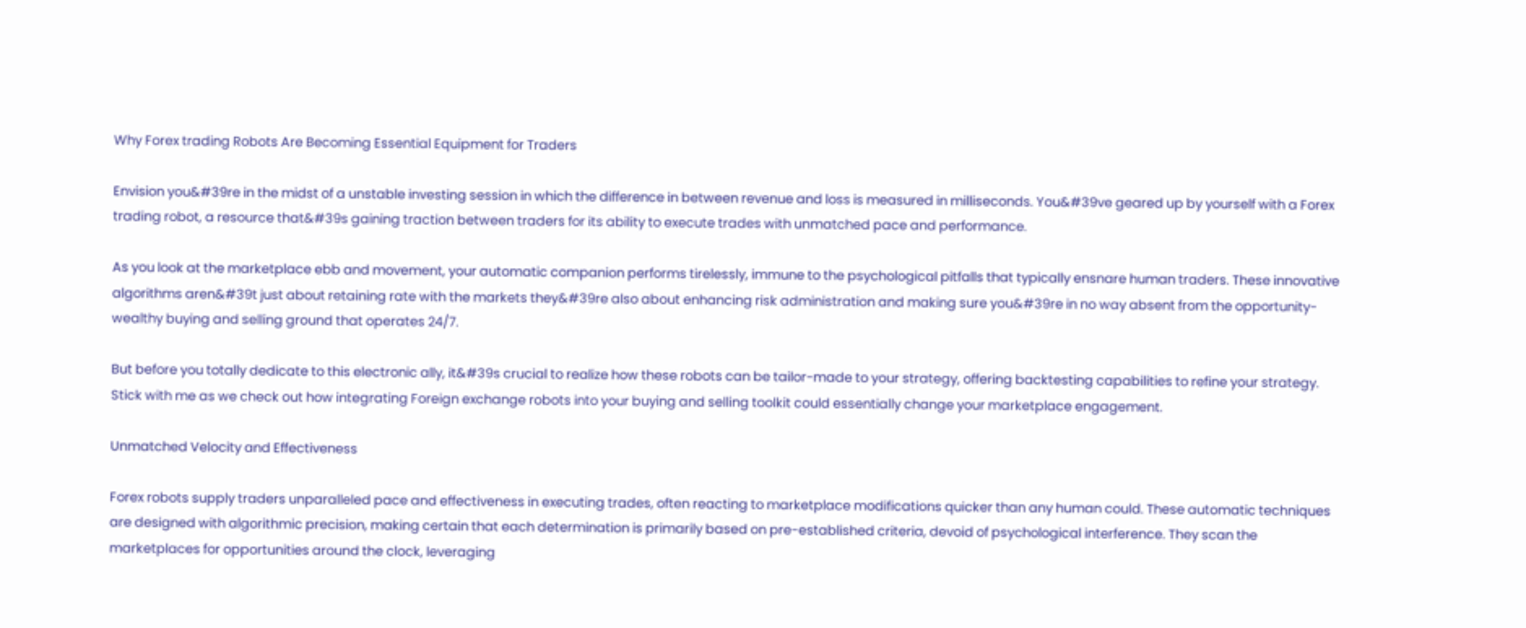Why Forex trading Robots Are Becoming Essential Equipment for Traders

Envision you&#39re in the midst of a unstable investing session in which the difference in between revenue and loss is measured in milliseconds. You&#39ve geared up by yourself with a Forex trading robot, a resource that&#39s gaining traction between traders for its ability to execute trades with unmatched pace and performance.

As you look at the marketplace ebb and movement, your automatic companion performs tirelessly, immune to the psychological pitfalls that typically ensnare human traders. These innovative algorithms aren&#39t just about retaining rate with the markets they&#39re also about enhancing risk administration and making sure you&#39re in no way absent from the opportunity-wealthy buying and selling ground that operates 24/7.

But before you totally dedicate to this electronic ally, it&#39s crucial to realize how these robots can be tailor-made to your strategy, offering backtesting capabilities to refine your strategy. Stick with me as we check out how integrating Foreign exchange robots into your buying and selling toolkit could essentially change your marketplace engagement.

Unmatched Velocity and Effectiveness

Forex robots supply traders unparalleled pace and effectiveness in executing trades, often reacting to marketplace modifications quicker than any human could. These automatic techniques are designed with algorithmic precision, making certain that each determination is primarily based on pre-established criteria, devoid of psychological interference. They scan the marketplaces for opportunities around the clock, leveraging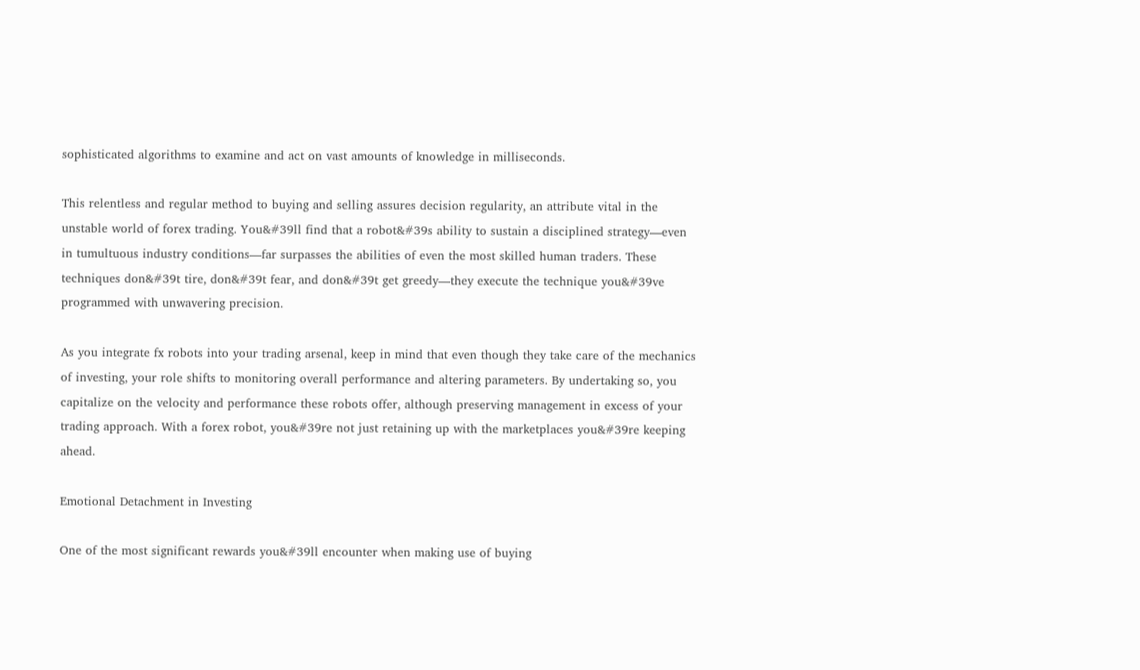sophisticated algorithms to examine and act on vast amounts of knowledge in milliseconds.

This relentless and regular method to buying and selling assures decision regularity, an attribute vital in the unstable world of forex trading. You&#39ll find that a robot&#39s ability to sustain a disciplined strategy—even in tumultuous industry conditions—far surpasses the abilities of even the most skilled human traders. These techniques don&#39t tire, don&#39t fear, and don&#39t get greedy—they execute the technique you&#39ve programmed with unwavering precision.

As you integrate fx robots into your trading arsenal, keep in mind that even though they take care of the mechanics of investing, your role shifts to monitoring overall performance and altering parameters. By undertaking so, you capitalize on the velocity and performance these robots offer, although preserving management in excess of your trading approach. With a forex robot, you&#39re not just retaining up with the marketplaces you&#39re keeping ahead.

Emotional Detachment in Investing

One of the most significant rewards you&#39ll encounter when making use of buying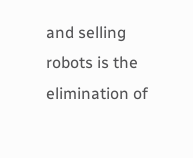and selling robots is the elimination of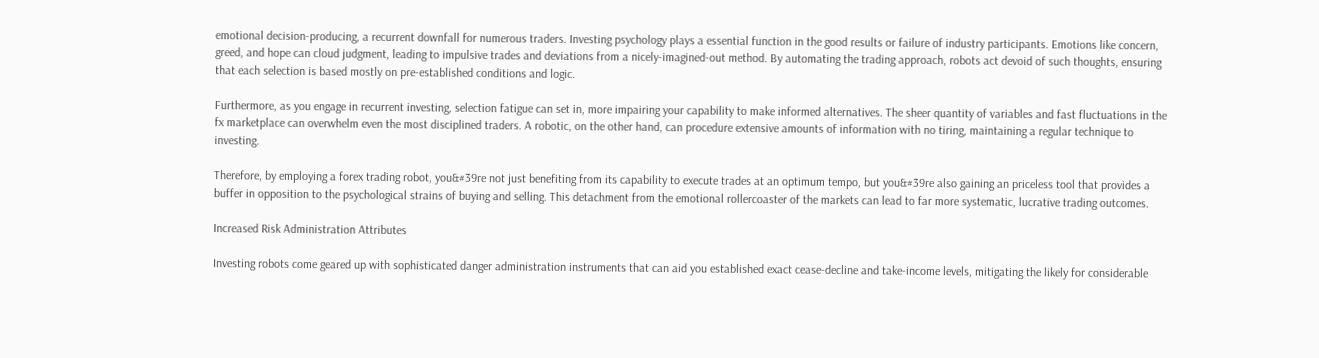emotional decision-producing, a recurrent downfall for numerous traders. Investing psychology plays a essential function in the good results or failure of industry participants. Emotions like concern, greed, and hope can cloud judgment, leading to impulsive trades and deviations from a nicely-imagined-out method. By automating the trading approach, robots act devoid of such thoughts, ensuring that each selection is based mostly on pre-established conditions and logic.

Furthermore, as you engage in recurrent investing, selection fatigue can set in, more impairing your capability to make informed alternatives. The sheer quantity of variables and fast fluctuations in the fx marketplace can overwhelm even the most disciplined traders. A robotic, on the other hand, can procedure extensive amounts of information with no tiring, maintaining a regular technique to investing.

Therefore, by employing a forex trading robot, you&#39re not just benefiting from its capability to execute trades at an optimum tempo, but you&#39re also gaining an priceless tool that provides a buffer in opposition to the psychological strains of buying and selling. This detachment from the emotional rollercoaster of the markets can lead to far more systematic, lucrative trading outcomes.

Increased Risk Administration Attributes

Investing robots come geared up with sophisticated danger administration instruments that can aid you established exact cease-decline and take-income levels, mitigating the likely for considerable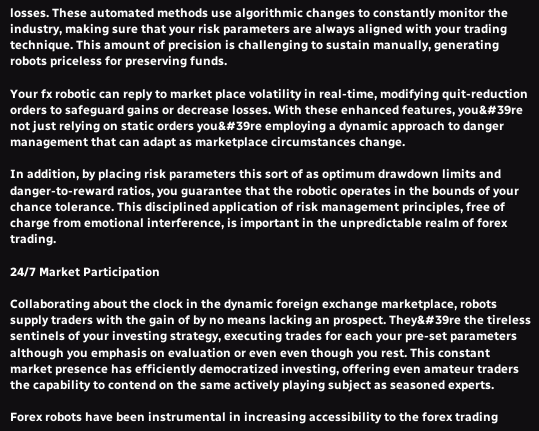losses. These automated methods use algorithmic changes to constantly monitor the industry, making sure that your risk parameters are always aligned with your trading technique. This amount of precision is challenging to sustain manually, generating robots priceless for preserving funds.

Your fx robotic can reply to market place volatility in real-time, modifying quit-reduction orders to safeguard gains or decrease losses. With these enhanced features, you&#39re not just relying on static orders you&#39re employing a dynamic approach to danger management that can adapt as marketplace circumstances change.

In addition, by placing risk parameters this sort of as optimum drawdown limits and danger-to-reward ratios, you guarantee that the robotic operates in the bounds of your chance tolerance. This disciplined application of risk management principles, free of charge from emotional interference, is important in the unpredictable realm of forex trading.

24/7 Market Participation

Collaborating about the clock in the dynamic foreign exchange marketplace, robots supply traders with the gain of by no means lacking an prospect. They&#39re the tireless sentinels of your investing strategy, executing trades for each your pre-set parameters although you emphasis on evaluation or even even though you rest. This constant market presence has efficiently democratized investing, offering even amateur traders the capability to contend on the same actively playing subject as seasoned experts.

Forex robots have been instrumental in increasing accessibility to the forex trading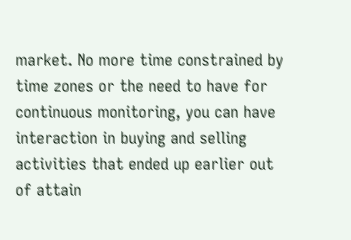market. No more time constrained by time zones or the need to have for continuous monitoring, you can have interaction in buying and selling activities that ended up earlier out of attain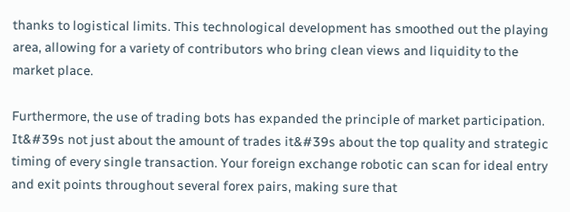thanks to logistical limits. This technological development has smoothed out the playing area, allowing for a variety of contributors who bring clean views and liquidity to the market place.

Furthermore, the use of trading bots has expanded the principle of market participation. It&#39s not just about the amount of trades it&#39s about the top quality and strategic timing of every single transaction. Your foreign exchange robotic can scan for ideal entry and exit points throughout several forex pairs, making sure that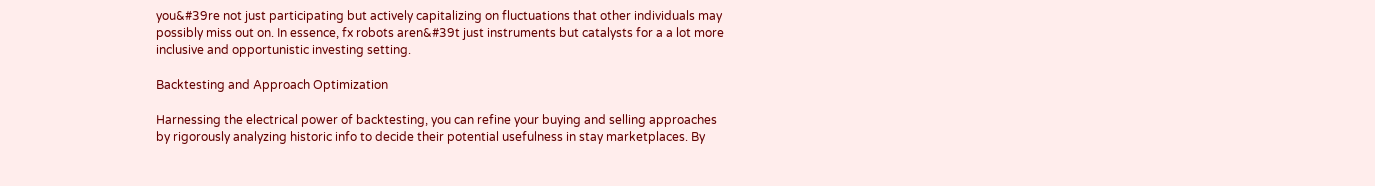you&#39re not just participating but actively capitalizing on fluctuations that other individuals may possibly miss out on. In essence, fx robots aren&#39t just instruments but catalysts for a a lot more inclusive and opportunistic investing setting.

Backtesting and Approach Optimization

Harnessing the electrical power of backtesting, you can refine your buying and selling approaches by rigorously analyzing historic info to decide their potential usefulness in stay marketplaces. By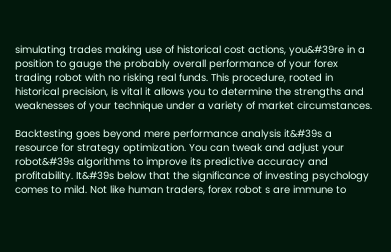simulating trades making use of historical cost actions, you&#39re in a position to gauge the probably overall performance of your forex trading robot with no risking real funds. This procedure, rooted in historical precision, is vital it allows you to determine the strengths and weaknesses of your technique under a variety of market circumstances.

Backtesting goes beyond mere performance analysis it&#39s a resource for strategy optimization. You can tweak and adjust your robot&#39s algorithms to improve its predictive accuracy and profitability. It&#39s below that the significance of investing psychology comes to mild. Not like human traders, forex robot s are immune to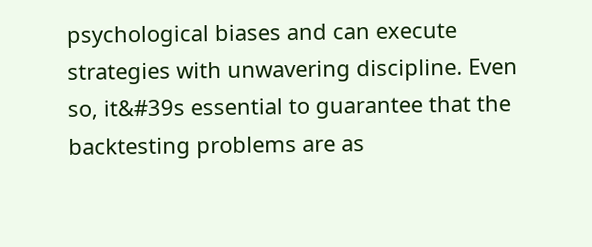psychological biases and can execute strategies with unwavering discipline. Even so, it&#39s essential to guarantee that the backtesting problems are as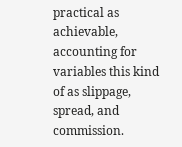practical as achievable, accounting for variables this kind of as slippage, spread, and commission.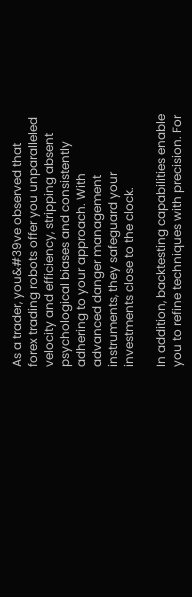As a trader, you&#39ve observed that forex trading robots offer you unparalleled velocity and efficiency, stripping absent psychological biases and consistently adhering to your approach. With advanced danger management instruments, they safeguard your investments close to the clock.

In addition, backtesting capabilities enable you to refine techniques with precision. For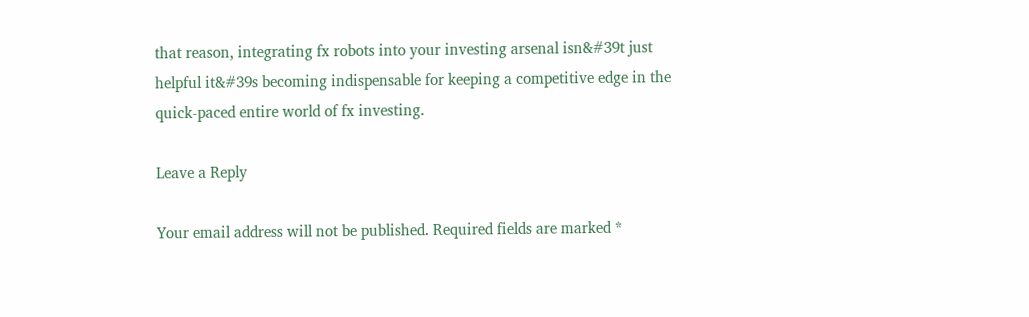that reason, integrating fx robots into your investing arsenal isn&#39t just helpful it&#39s becoming indispensable for keeping a competitive edge in the quick-paced entire world of fx investing.

Leave a Reply

Your email address will not be published. Required fields are marked *